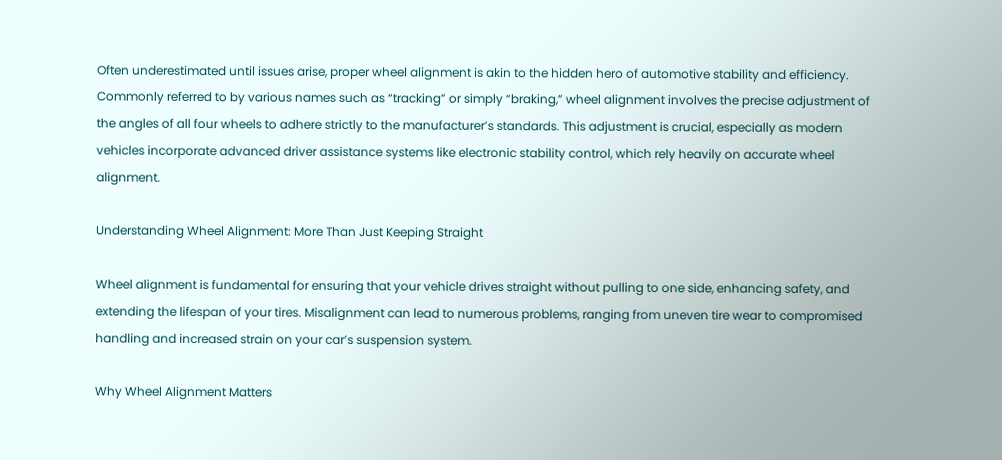Often underestimated until issues arise, proper wheel alignment is akin to the hidden hero of automotive stability and efficiency. Commonly referred to by various names such as “tracking” or simply “braking,” wheel alignment involves the precise adjustment of the angles of all four wheels to adhere strictly to the manufacturer’s standards. This adjustment is crucial, especially as modern vehicles incorporate advanced driver assistance systems like electronic stability control, which rely heavily on accurate wheel alignment.

Understanding Wheel Alignment: More Than Just Keeping Straight

Wheel alignment is fundamental for ensuring that your vehicle drives straight without pulling to one side, enhancing safety, and extending the lifespan of your tires. Misalignment can lead to numerous problems, ranging from uneven tire wear to compromised handling and increased strain on your car’s suspension system.

Why Wheel Alignment Matters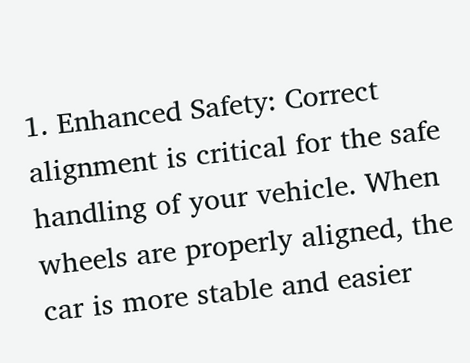1. Enhanced Safety: Correct alignment is critical for the safe handling of your vehicle. When wheels are properly aligned, the car is more stable and easier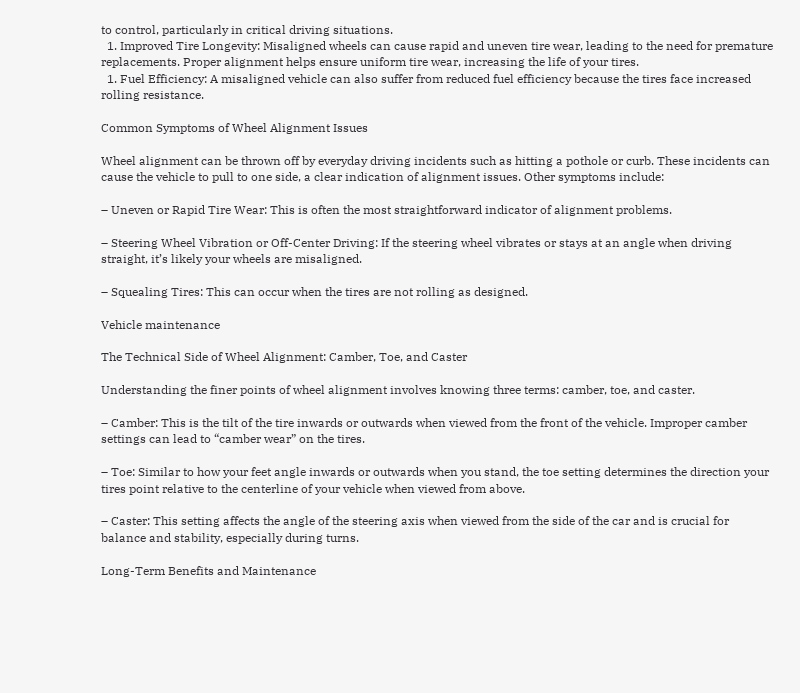to control, particularly in critical driving situations.
  1. Improved Tire Longevity: Misaligned wheels can cause rapid and uneven tire wear, leading to the need for premature replacements. Proper alignment helps ensure uniform tire wear, increasing the life of your tires.
  1. Fuel Efficiency: A misaligned vehicle can also suffer from reduced fuel efficiency because the tires face increased rolling resistance.

Common Symptoms of Wheel Alignment Issues

Wheel alignment can be thrown off by everyday driving incidents such as hitting a pothole or curb. These incidents can cause the vehicle to pull to one side, a clear indication of alignment issues. Other symptoms include:

– Uneven or Rapid Tire Wear: This is often the most straightforward indicator of alignment problems.

– Steering Wheel Vibration or Off-Center Driving: If the steering wheel vibrates or stays at an angle when driving straight, it’s likely your wheels are misaligned.

– Squealing Tires: This can occur when the tires are not rolling as designed.

Vehicle maintenance

The Technical Side of Wheel Alignment: Camber, Toe, and Caster

Understanding the finer points of wheel alignment involves knowing three terms: camber, toe, and caster.

– Camber: This is the tilt of the tire inwards or outwards when viewed from the front of the vehicle. Improper camber settings can lead to “camber wear” on the tires.

– Toe: Similar to how your feet angle inwards or outwards when you stand, the toe setting determines the direction your tires point relative to the centerline of your vehicle when viewed from above.

– Caster: This setting affects the angle of the steering axis when viewed from the side of the car and is crucial for balance and stability, especially during turns.

Long-Term Benefits and Maintenance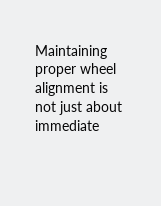Maintaining proper wheel alignment is not just about immediate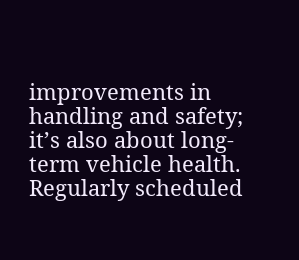improvements in handling and safety; it’s also about long-term vehicle health. Regularly scheduled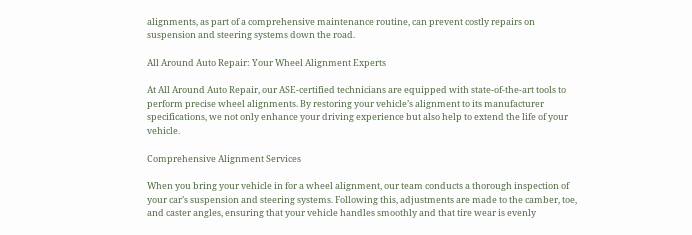alignments, as part of a comprehensive maintenance routine, can prevent costly repairs on suspension and steering systems down the road.

All Around Auto Repair: Your Wheel Alignment Experts

At All Around Auto Repair, our ASE-certified technicians are equipped with state-of-the-art tools to perform precise wheel alignments. By restoring your vehicle’s alignment to its manufacturer specifications, we not only enhance your driving experience but also help to extend the life of your vehicle.

Comprehensive Alignment Services

When you bring your vehicle in for a wheel alignment, our team conducts a thorough inspection of your car’s suspension and steering systems. Following this, adjustments are made to the camber, toe, and caster angles, ensuring that your vehicle handles smoothly and that tire wear is evenly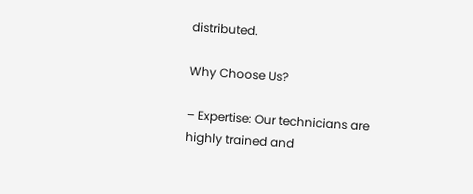distributed.

Why Choose Us?

– Expertise: Our technicians are highly trained and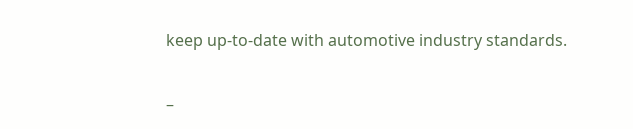keep up-to-date with automotive industry standards.

–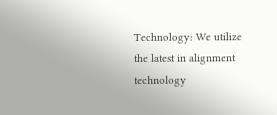Technology: We utilize the latest in alignment technology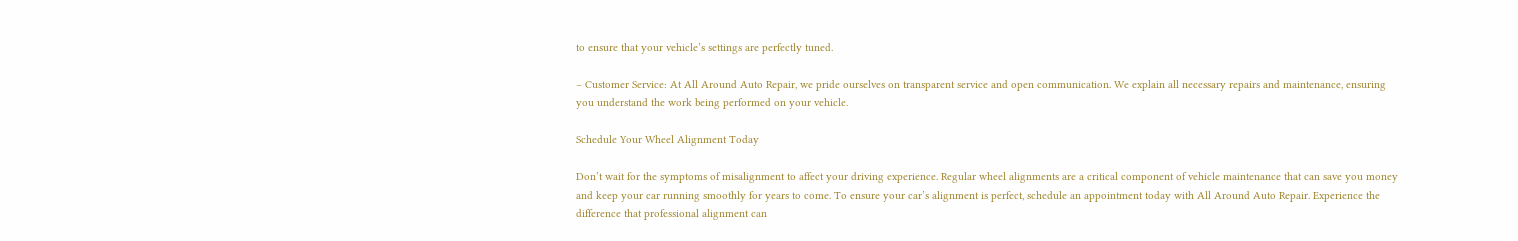to ensure that your vehicle’s settings are perfectly tuned.

– Customer Service: At All Around Auto Repair, we pride ourselves on transparent service and open communication. We explain all necessary repairs and maintenance, ensuring you understand the work being performed on your vehicle.

Schedule Your Wheel Alignment Today

Don’t wait for the symptoms of misalignment to affect your driving experience. Regular wheel alignments are a critical component of vehicle maintenance that can save you money and keep your car running smoothly for years to come. To ensure your car’s alignment is perfect, schedule an appointment today with All Around Auto Repair. Experience the difference that professional alignment can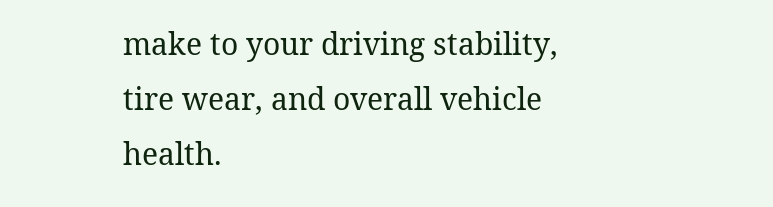make to your driving stability, tire wear, and overall vehicle health.